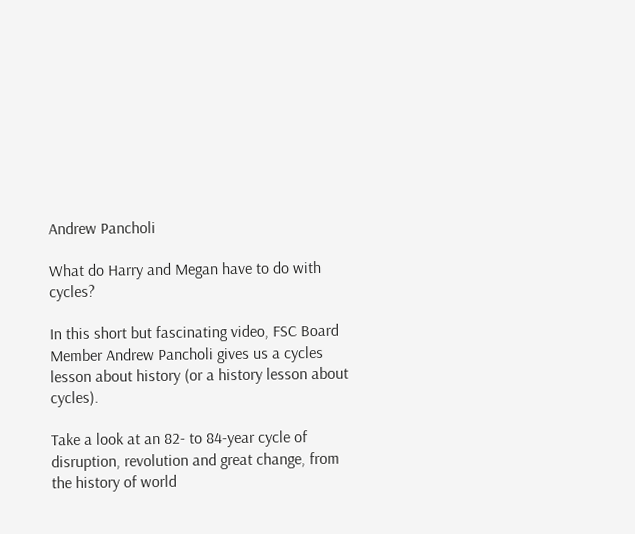Andrew Pancholi

What do Harry and Megan have to do with cycles?

In this short but fascinating video, FSC Board Member Andrew Pancholi gives us a cycles lesson about history (or a history lesson about cycles).

Take a look at an 82- to 84-year cycle of disruption, revolution and great change, from the history of world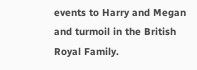events to Harry and Megan and turmoil in the British Royal Family.